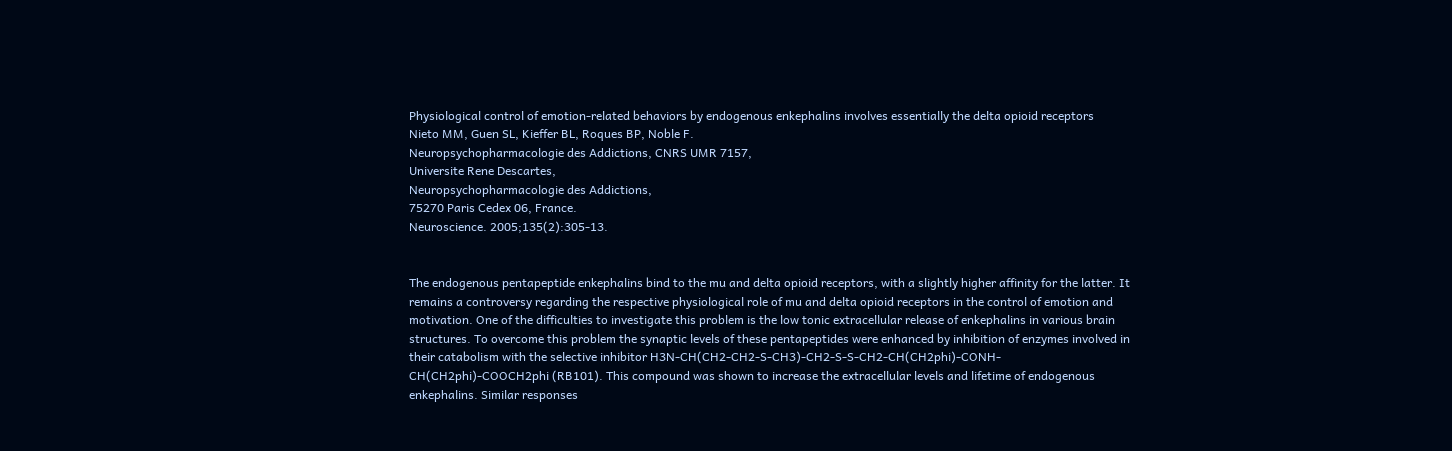Physiological control of emotion-related behaviors by endogenous enkephalins involves essentially the delta opioid receptors
Nieto MM, Guen SL, Kieffer BL, Roques BP, Noble F.
Neuropsychopharmacologie des Addictions, CNRS UMR 7157,
Universite Rene Descartes,
Neuropsychopharmacologie des Addictions,
75270 Paris Cedex 06, France.
Neuroscience. 2005;135(2):305-13.


The endogenous pentapeptide enkephalins bind to the mu and delta opioid receptors, with a slightly higher affinity for the latter. It remains a controversy regarding the respective physiological role of mu and delta opioid receptors in the control of emotion and motivation. One of the difficulties to investigate this problem is the low tonic extracellular release of enkephalins in various brain structures. To overcome this problem the synaptic levels of these pentapeptides were enhanced by inhibition of enzymes involved in their catabolism with the selective inhibitor H3N-CH(CH2-CH2-S-CH3)-CH2-S-S-CH2-CH(CH2phi)-CONH-CH(CH2phi)-COOCH2phi (RB101). This compound was shown to increase the extracellular levels and lifetime of endogenous enkephalins. Similar responses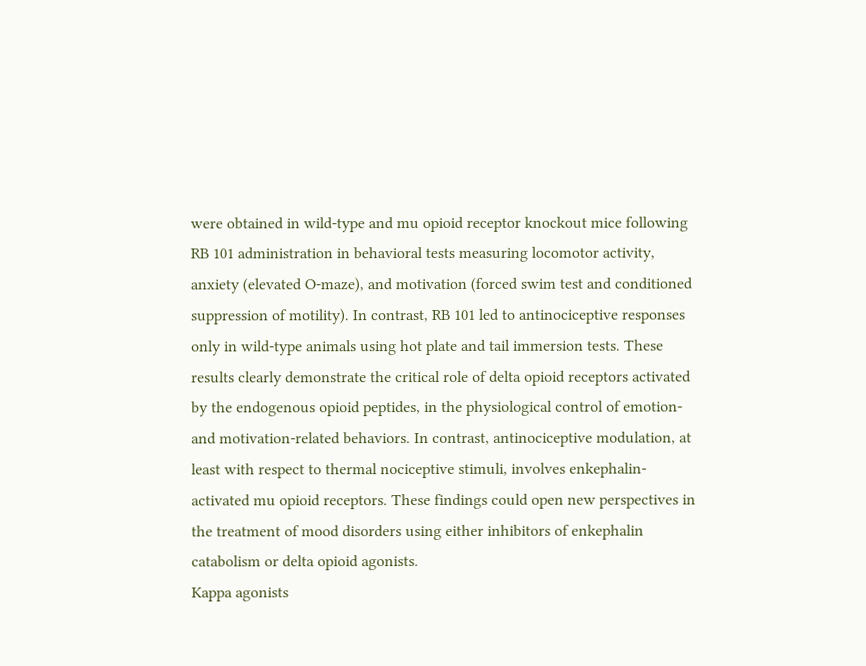were obtained in wild-type and mu opioid receptor knockout mice following RB 101 administration in behavioral tests measuring locomotor activity, anxiety (elevated O-maze), and motivation (forced swim test and conditioned suppression of motility). In contrast, RB 101 led to antinociceptive responses only in wild-type animals using hot plate and tail immersion tests. These results clearly demonstrate the critical role of delta opioid receptors activated by the endogenous opioid peptides, in the physiological control of emotion- and motivation-related behaviors. In contrast, antinociceptive modulation, at least with respect to thermal nociceptive stimuli, involves enkephalin-activated mu opioid receptors. These findings could open new perspectives in the treatment of mood disorders using either inhibitors of enkephalin catabolism or delta opioid agonists.
Kappa agonists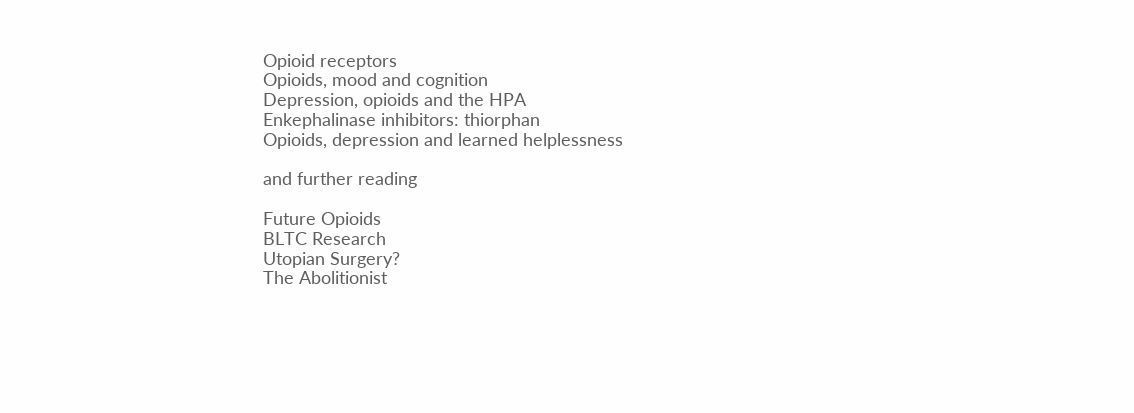Opioid receptors
Opioids, mood and cognition
Depression, opioids and the HPA
Enkephalinase inhibitors: thiorphan
Opioids, depression and learned helplessness

and further reading

Future Opioids
BLTC Research
Utopian Surgery?
The Abolitionist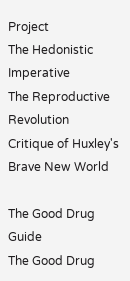Project
The Hedonistic Imperative
The Reproductive Revolution
Critique of Huxley's Brave New World

The Good Drug Guide
The Good Drug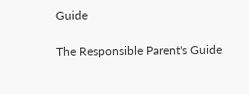Guide

The Responsible Parent's Guide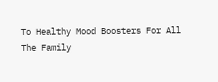To Healthy Mood Boosters For All The Family